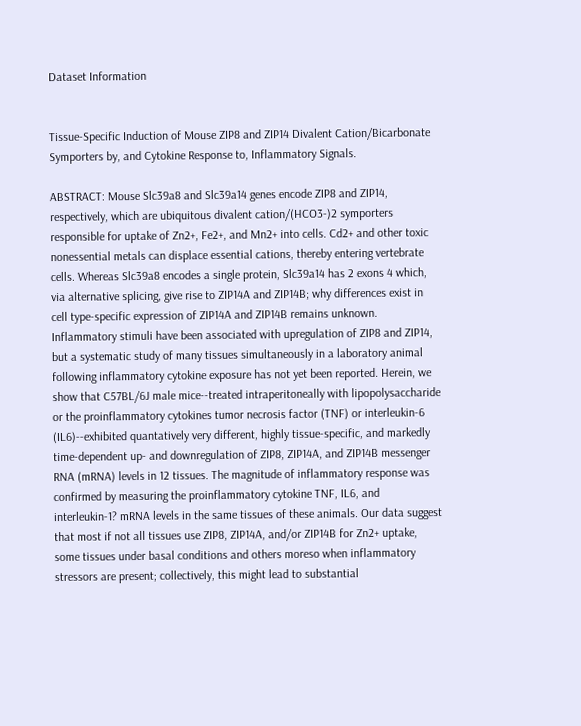Dataset Information


Tissue-Specific Induction of Mouse ZIP8 and ZIP14 Divalent Cation/Bicarbonate Symporters by, and Cytokine Response to, Inflammatory Signals.

ABSTRACT: Mouse Slc39a8 and Slc39a14 genes encode ZIP8 and ZIP14, respectively, which are ubiquitous divalent cation/(HCO3-)2 symporters responsible for uptake of Zn2+, Fe2+, and Mn2+ into cells. Cd2+ and other toxic nonessential metals can displace essential cations, thereby entering vertebrate cells. Whereas Slc39a8 encodes a single protein, Slc39a14 has 2 exons 4 which, via alternative splicing, give rise to ZIP14A and ZIP14B; why differences exist in cell type-specific expression of ZIP14A and ZIP14B remains unknown. Inflammatory stimuli have been associated with upregulation of ZIP8 and ZIP14, but a systematic study of many tissues simultaneously in a laboratory animal following inflammatory cytokine exposure has not yet been reported. Herein, we show that C57BL/6J male mice--treated intraperitoneally with lipopolysaccharide or the proinflammatory cytokines tumor necrosis factor (TNF) or interleukin-6 (IL6)--exhibited quantatively very different, highly tissue-specific, and markedly time-dependent up- and downregulation of ZIP8, ZIP14A, and ZIP14B messenger RNA (mRNA) levels in 12 tissues. The magnitude of inflammatory response was confirmed by measuring the proinflammatory cytokine TNF, IL6, and interleukin-1? mRNA levels in the same tissues of these animals. Our data suggest that most if not all tissues use ZIP8, ZIP14A, and/or ZIP14B for Zn2+ uptake, some tissues under basal conditions and others moreso when inflammatory stressors are present; collectively, this might lead to substantial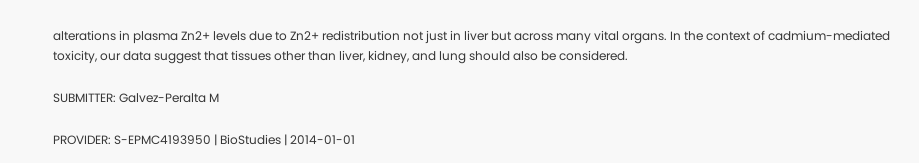alterations in plasma Zn2+ levels due to Zn2+ redistribution not just in liver but across many vital organs. In the context of cadmium-mediated toxicity, our data suggest that tissues other than liver, kidney, and lung should also be considered.

SUBMITTER: Galvez-Peralta M

PROVIDER: S-EPMC4193950 | BioStudies | 2014-01-01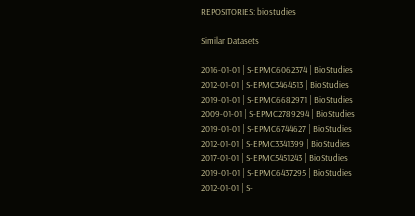REPOSITORIES: biostudies

Similar Datasets

2016-01-01 | S-EPMC6062374 | BioStudies
2012-01-01 | S-EPMC3464513 | BioStudies
2019-01-01 | S-EPMC6682971 | BioStudies
2009-01-01 | S-EPMC2789294 | BioStudies
2019-01-01 | S-EPMC6744627 | BioStudies
2012-01-01 | S-EPMC3341399 | BioStudies
2017-01-01 | S-EPMC5451243 | BioStudies
2019-01-01 | S-EPMC6437295 | BioStudies
2012-01-01 | S-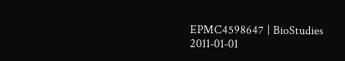EPMC4598647 | BioStudies
2011-01-01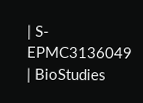| S-EPMC3136049 | BioStudies